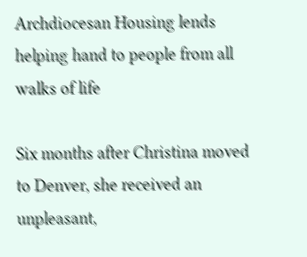Archdiocesan Housing lends helping hand to people from all walks of life

Six months after Christina moved to Denver, she received an unpleasant,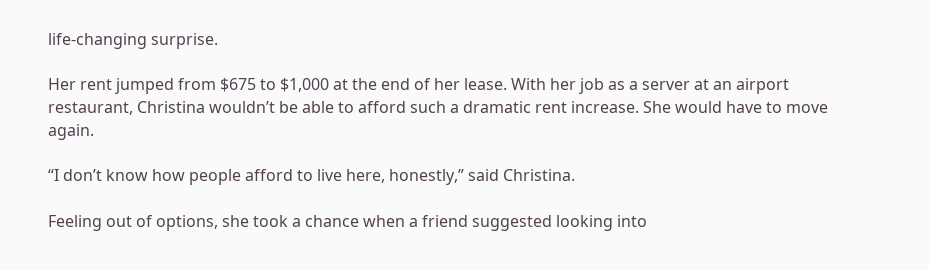life-changing surprise.

Her rent jumped from $675 to $1,000 at the end of her lease. With her job as a server at an airport restaurant, Christina wouldn’t be able to afford such a dramatic rent increase. She would have to move again.

“I don’t know how people afford to live here, honestly,” said Christina.

Feeling out of options, she took a chance when a friend suggested looking into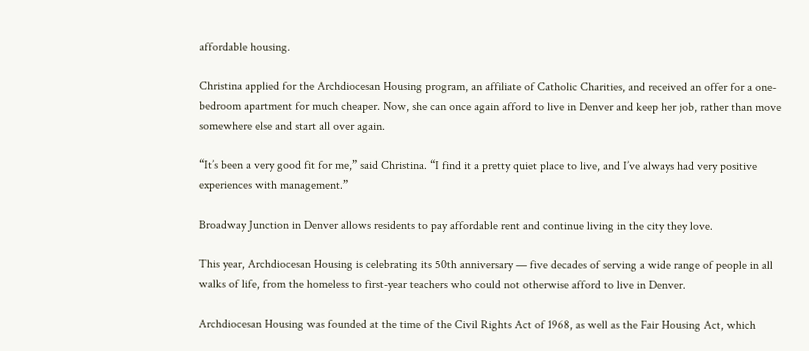affordable housing.

Christina applied for the Archdiocesan Housing program, an affiliate of Catholic Charities, and received an offer for a one-bedroom apartment for much cheaper. Now, she can once again afford to live in Denver and keep her job, rather than move somewhere else and start all over again.

“It’s been a very good fit for me,” said Christina. “I find it a pretty quiet place to live, and I’ve always had very positive experiences with management.”

Broadway Junction in Denver allows residents to pay affordable rent and continue living in the city they love.

This year, Archdiocesan Housing is celebrating its 50th anniversary — five decades of serving a wide range of people in all walks of life, from the homeless to first-year teachers who could not otherwise afford to live in Denver.

Archdiocesan Housing was founded at the time of the Civil Rights Act of 1968, as well as the Fair Housing Act, which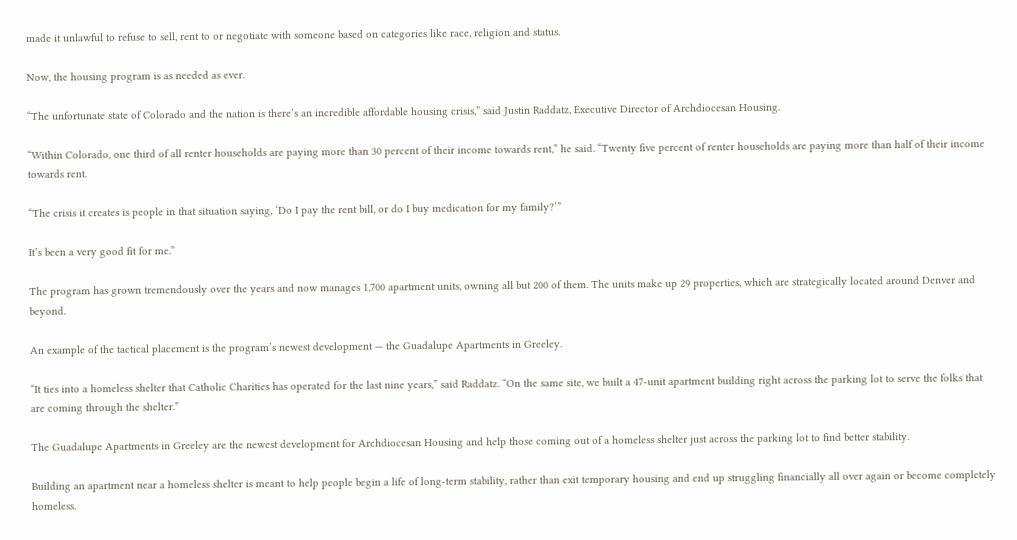made it unlawful to refuse to sell, rent to or negotiate with someone based on categories like race, religion and status.

Now, the housing program is as needed as ever.

“The unfortunate state of Colorado and the nation is there’s an incredible affordable housing crisis,” said Justin Raddatz, Executive Director of Archdiocesan Housing.

“Within Colorado, one third of all renter households are paying more than 30 percent of their income towards rent,” he said. “Twenty five percent of renter households are paying more than half of their income towards rent.

“The crisis it creates is people in that situation saying, ‘Do I pay the rent bill, or do I buy medication for my family?’”

It’s been a very good fit for me.”

The program has grown tremendously over the years and now manages 1,700 apartment units, owning all but 200 of them. The units make up 29 properties, which are strategically located around Denver and beyond.

An example of the tactical placement is the program’s newest development — the Guadalupe Apartments in Greeley.

“It ties into a homeless shelter that Catholic Charities has operated for the last nine years,” said Raddatz. “On the same site, we built a 47-unit apartment building right across the parking lot to serve the folks that are coming through the shelter.”

The Guadalupe Apartments in Greeley are the newest development for Archdiocesan Housing and help those coming out of a homeless shelter just across the parking lot to find better stability.

Building an apartment near a homeless shelter is meant to help people begin a life of long-term stability, rather than exit temporary housing and end up struggling financially all over again or become completely homeless.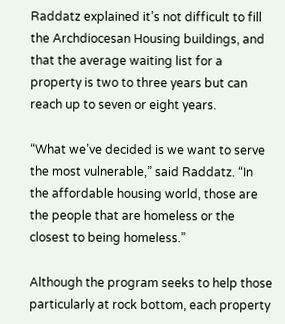Raddatz explained it’s not difficult to fill the Archdiocesan Housing buildings, and that the average waiting list for a property is two to three years but can reach up to seven or eight years.

“What we’ve decided is we want to serve the most vulnerable,” said Raddatz. “In the affordable housing world, those are the people that are homeless or the closest to being homeless.”

Although the program seeks to help those particularly at rock bottom, each property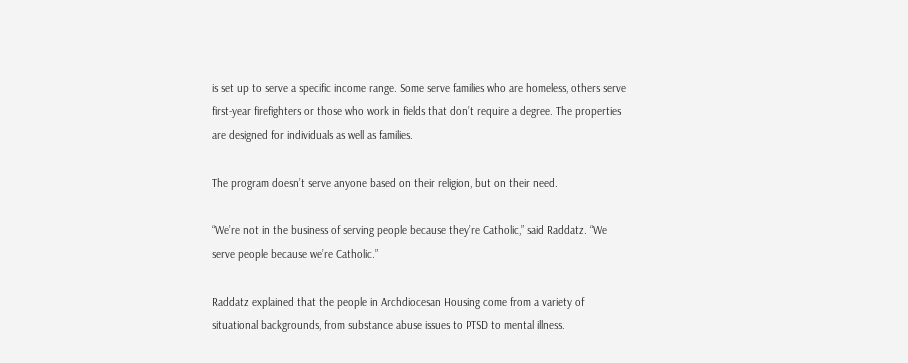is set up to serve a specific income range. Some serve families who are homeless, others serve first-year firefighters or those who work in fields that don’t require a degree. The properties are designed for individuals as well as families.

The program doesn’t serve anyone based on their religion, but on their need.

“We’re not in the business of serving people because they’re Catholic,” said Raddatz. “We serve people because we’re Catholic.”

Raddatz explained that the people in Archdiocesan Housing come from a variety of situational backgrounds, from substance abuse issues to PTSD to mental illness.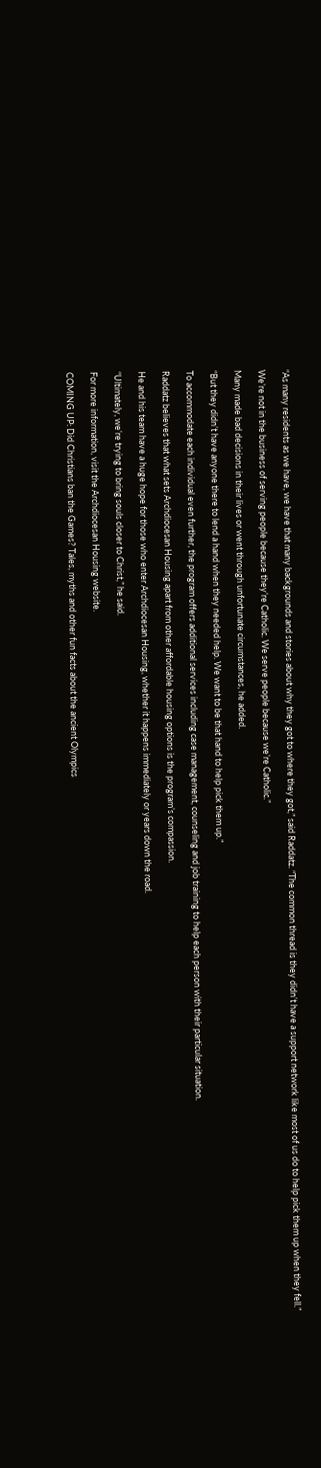“As many residents as we have, we have that many backgrounds and stories about why they got to where they got,” said Raddatz. “The common thread is they didn’t have a support network like most of us do to help pick them up when they fell.”

We’re not in the business of serving people because they’re Catholic. We serve people because we’re Catholic.”

Many made bad decisions in their lives or went through unfortunate circumstances, he added.

“But they didn’t have anyone there to lend a hand when they needed help. We want to be that hand to help pick them up.”

To accommodate each individual even further, the program offers additional services including case management, counseling and job training to help each person with their particular situation.

Raddatz believes that what sets Archdiocesan Housing apart from other affordable housing options is the program’s compassion.

He and his team have a huge hope for those who enter Archdiocesan Housing, whether it happens immediately or years down the road.

“Ultimately, we’re trying to bring souls closer to Christ,” he said.

For more information, visit the Archdiocesan Housing website.

COMING UP: Did Christians ban the Games? Tales, myths and other fun facts about the ancient Olympics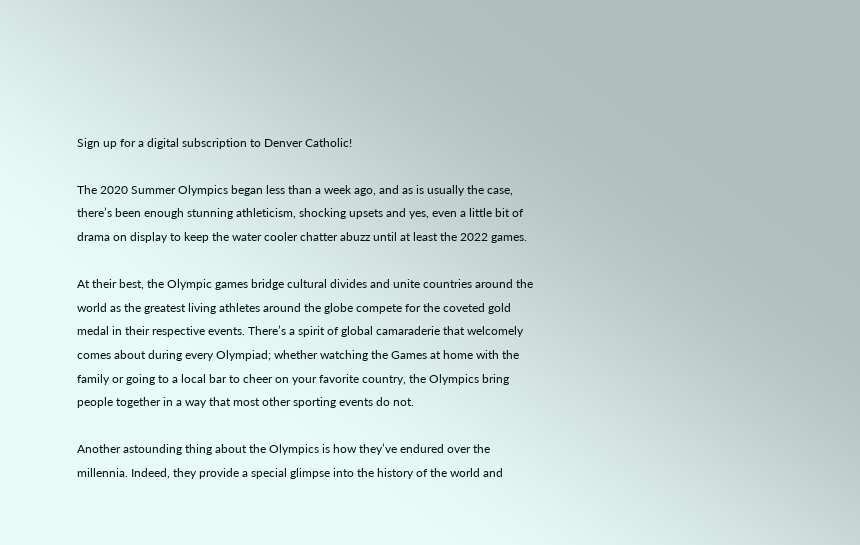Sign up for a digital subscription to Denver Catholic!

The 2020 Summer Olympics began less than a week ago, and as is usually the case, there’s been enough stunning athleticism, shocking upsets and yes, even a little bit of drama on display to keep the water cooler chatter abuzz until at least the 2022 games.

At their best, the Olympic games bridge cultural divides and unite countries around the world as the greatest living athletes around the globe compete for the coveted gold medal in their respective events. There’s a spirit of global camaraderie that welcomely comes about during every Olympiad; whether watching the Games at home with the family or going to a local bar to cheer on your favorite country, the Olympics bring people together in a way that most other sporting events do not.

Another astounding thing about the Olympics is how they’ve endured over the millennia. Indeed, they provide a special glimpse into the history of the world and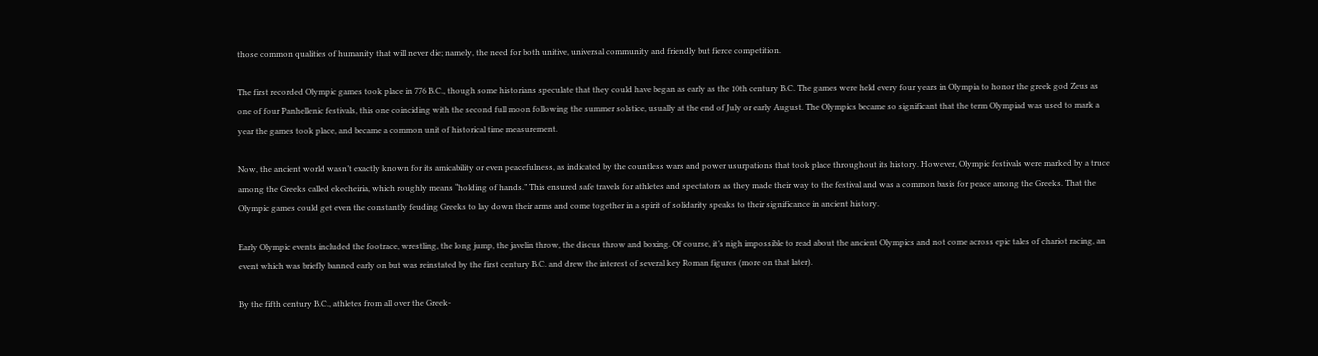those common qualities of humanity that will never die; namely, the need for both unitive, universal community and friendly but fierce competition.

The first recorded Olympic games took place in 776 B.C., though some historians speculate that they could have began as early as the 10th century B.C. The games were held every four years in Olympia to honor the greek god Zeus as one of four Panhellenic festivals, this one coinciding with the second full moon following the summer solstice, usually at the end of July or early August. The Olympics became so significant that the term Olympiad was used to mark a year the games took place, and became a common unit of historical time measurement.

Now, the ancient world wasn’t exactly known for its amicability or even peacefulness, as indicated by the countless wars and power usurpations that took place throughout its history. However, Olympic festivals were marked by a truce among the Greeks called ekecheiria, which roughly means “holding of hands.” This ensured safe travels for athletes and spectators as they made their way to the festival and was a common basis for peace among the Greeks. That the Olympic games could get even the constantly feuding Greeks to lay down their arms and come together in a spirit of solidarity speaks to their significance in ancient history.

Early Olympic events included the footrace, wrestling, the long jump, the javelin throw, the discus throw and boxing. Of course, it’s nigh impossible to read about the ancient Olympics and not come across epic tales of chariot racing, an event which was briefly banned early on but was reinstated by the first century B.C. and drew the interest of several key Roman figures (more on that later).

By the fifth century B.C., athletes from all over the Greek-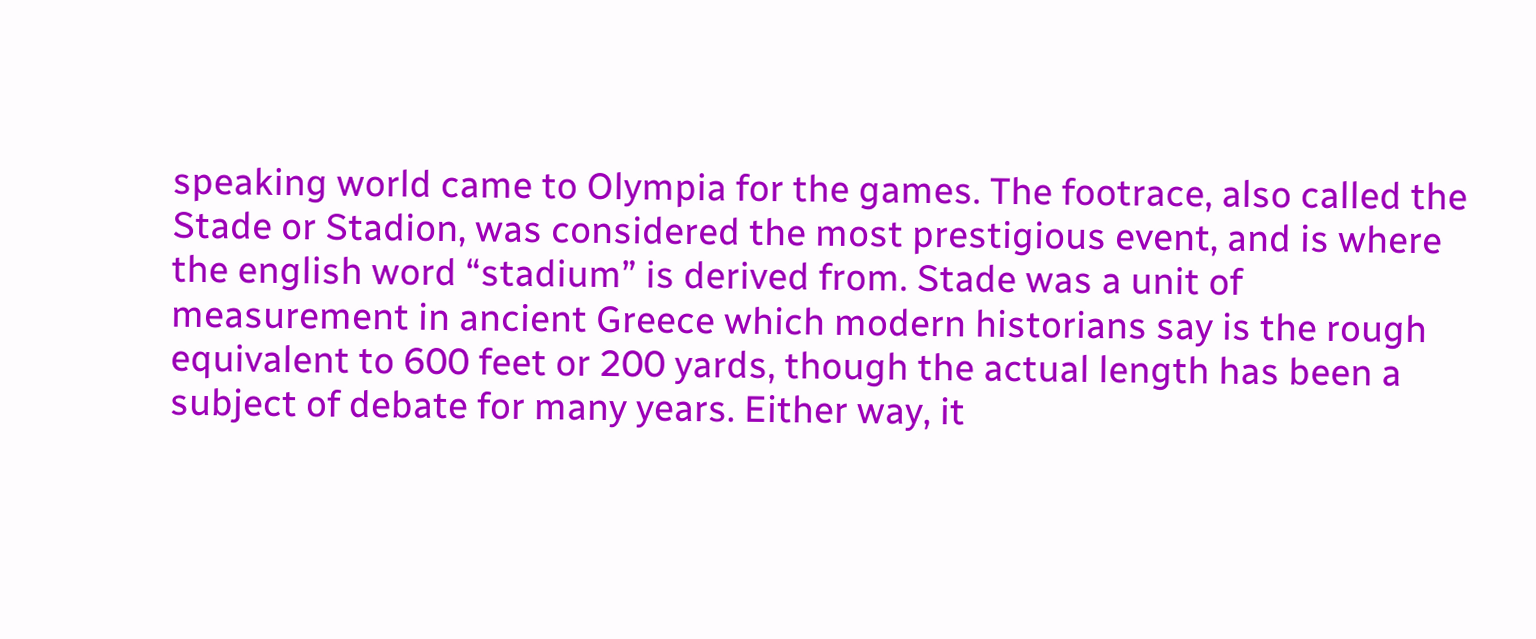speaking world came to Olympia for the games. The footrace, also called the Stade or Stadion, was considered the most prestigious event, and is where the english word “stadium” is derived from. Stade was a unit of measurement in ancient Greece which modern historians say is the rough equivalent to 600 feet or 200 yards, though the actual length has been a subject of debate for many years. Either way, it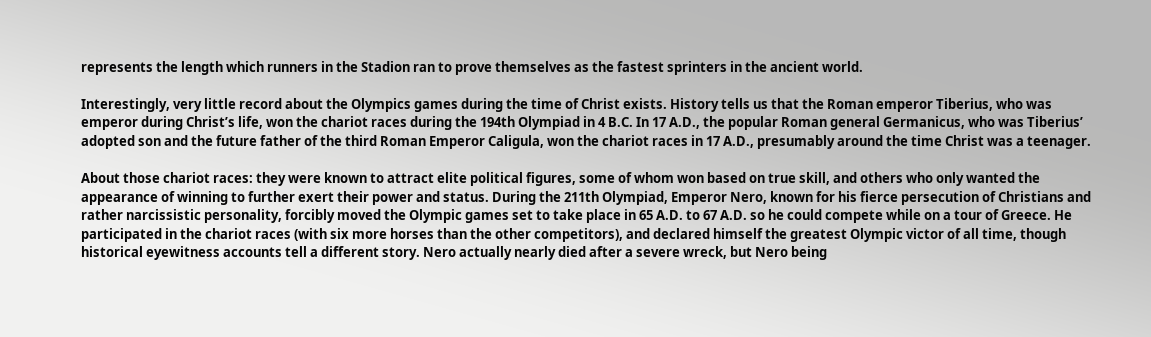represents the length which runners in the Stadion ran to prove themselves as the fastest sprinters in the ancient world.

Interestingly, very little record about the Olympics games during the time of Christ exists. History tells us that the Roman emperor Tiberius, who was emperor during Christ’s life, won the chariot races during the 194th Olympiad in 4 B.C. In 17 A.D., the popular Roman general Germanicus, who was Tiberius’ adopted son and the future father of the third Roman Emperor Caligula, won the chariot races in 17 A.D., presumably around the time Christ was a teenager.

About those chariot races: they were known to attract elite political figures, some of whom won based on true skill, and others who only wanted the appearance of winning to further exert their power and status. During the 211th Olympiad, Emperor Nero, known for his fierce persecution of Christians and rather narcissistic personality, forcibly moved the Olympic games set to take place in 65 A.D. to 67 A.D. so he could compete while on a tour of Greece. He participated in the chariot races (with six more horses than the other competitors), and declared himself the greatest Olympic victor of all time, though historical eyewitness accounts tell a different story. Nero actually nearly died after a severe wreck, but Nero being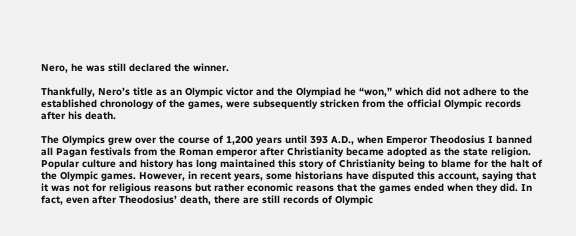Nero, he was still declared the winner.

Thankfully, Nero’s title as an Olympic victor and the Olympiad he “won,” which did not adhere to the established chronology of the games, were subsequently stricken from the official Olympic records after his death.

The Olympics grew over the course of 1,200 years until 393 A.D., when Emperor Theodosius I banned all Pagan festivals from the Roman emperor after Christianity became adopted as the state religion. Popular culture and history has long maintained this story of Christianity being to blame for the halt of the Olympic games. However, in recent years, some historians have disputed this account, saying that it was not for religious reasons but rather economic reasons that the games ended when they did. In fact, even after Theodosius’ death, there are still records of Olympic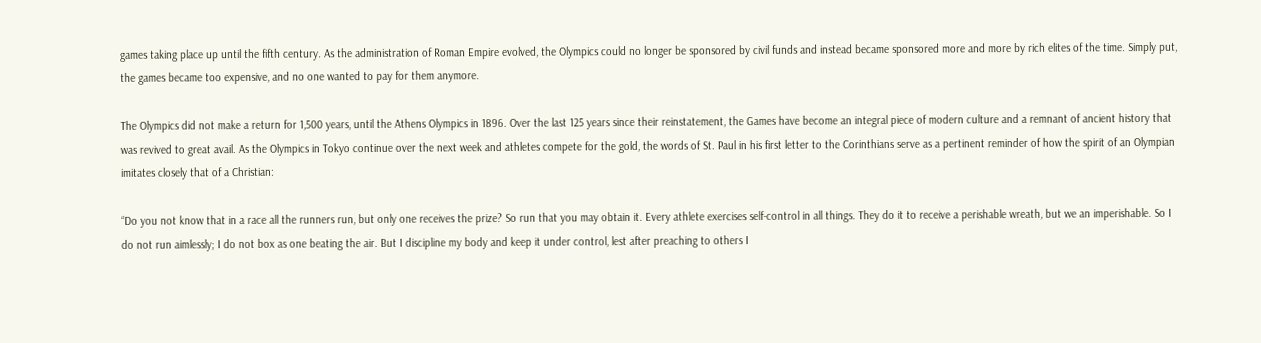games taking place up until the fifth century. As the administration of Roman Empire evolved, the Olympics could no longer be sponsored by civil funds and instead became sponsored more and more by rich elites of the time. Simply put, the games became too expensive, and no one wanted to pay for them anymore.

The Olympics did not make a return for 1,500 years, until the Athens Olympics in 1896. Over the last 125 years since their reinstatement, the Games have become an integral piece of modern culture and a remnant of ancient history that was revived to great avail. As the Olympics in Tokyo continue over the next week and athletes compete for the gold, the words of St. Paul in his first letter to the Corinthians serve as a pertinent reminder of how the spirit of an Olympian imitates closely that of a Christian:

“Do you not know that in a race all the runners run, but only one receives the prize? So run that you may obtain it. Every athlete exercises self-control in all things. They do it to receive a perishable wreath, but we an imperishable. So I do not run aimlessly; I do not box as one beating the air. But I discipline my body and keep it under control, lest after preaching to others I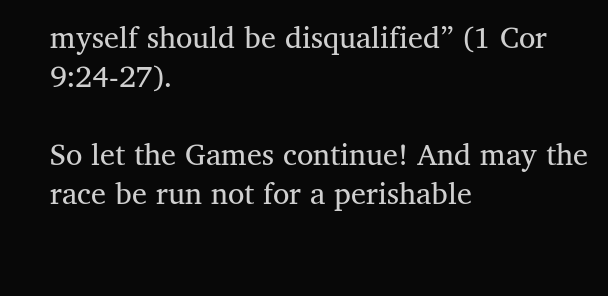myself should be disqualified” (1 Cor 9:24-27).

So let the Games continue! And may the race be run not for a perishable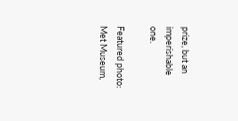prize, but an imperishable one.

Featured photo: Met Museum,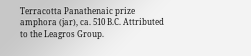Terracotta Panathenaic prize amphora (jar), ca. 510 B.C. Attributed to the Leagros Group.